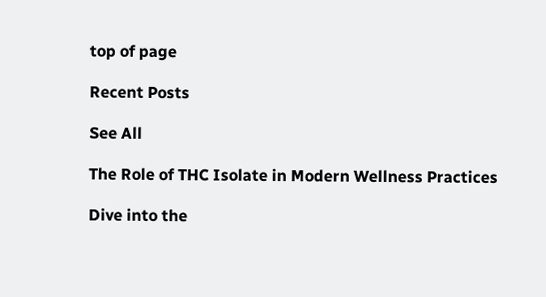top of page

Recent Posts

See All

The Role of THC Isolate in Modern Wellness Practices

Dive into the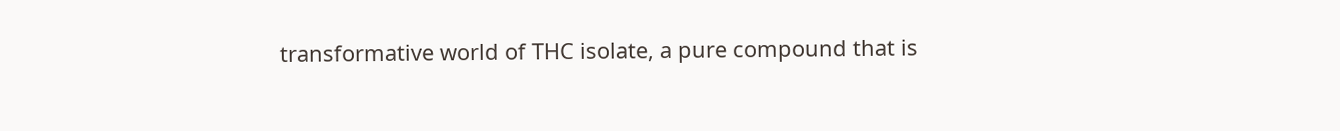transformative world of THC isolate, a pure compound that is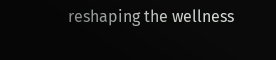reshaping the wellness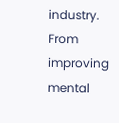industry. From improving mental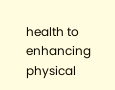health to enhancing physical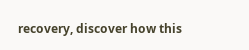recovery, discover how this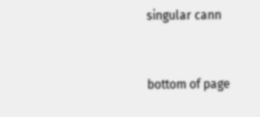singular cann


bottom of page